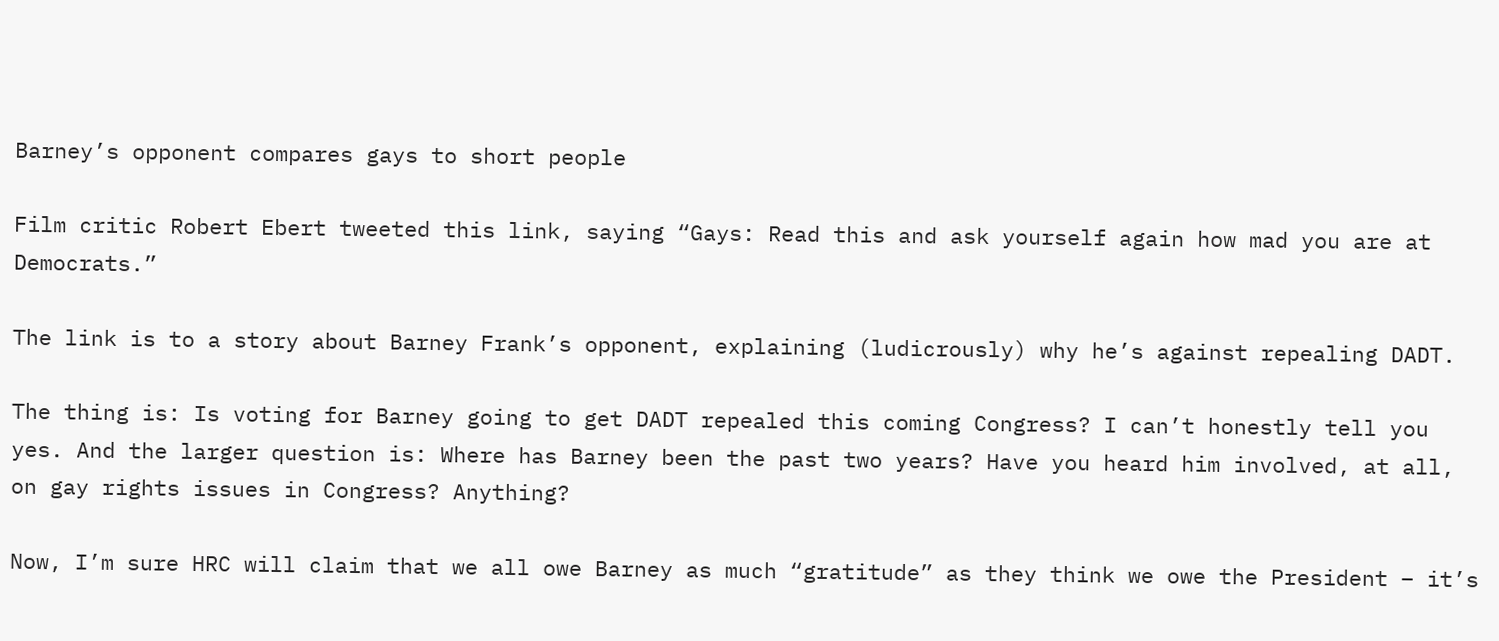Barney’s opponent compares gays to short people

Film critic Robert Ebert tweeted this link, saying “Gays: Read this and ask yourself again how mad you are at Democrats.”

The link is to a story about Barney Frank’s opponent, explaining (ludicrously) why he’s against repealing DADT.

The thing is: Is voting for Barney going to get DADT repealed this coming Congress? I can’t honestly tell you yes. And the larger question is: Where has Barney been the past two years? Have you heard him involved, at all, on gay rights issues in Congress? Anything?

Now, I’m sure HRC will claim that we all owe Barney as much “gratitude” as they think we owe the President – it’s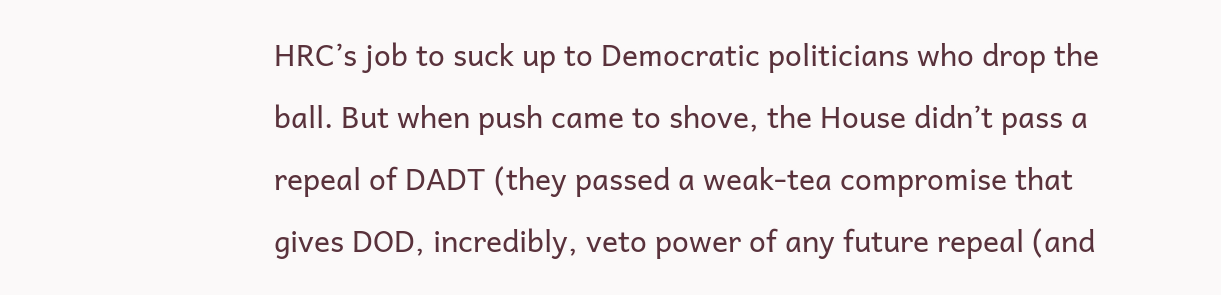HRC’s job to suck up to Democratic politicians who drop the ball. But when push came to shove, the House didn’t pass a repeal of DADT (they passed a weak-tea compromise that gives DOD, incredibly, veto power of any future repeal (and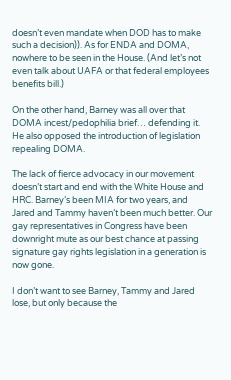doesn’t even mandate when DOD has to make such a decision)). As for ENDA and DOMA, nowhere to be seen in the House. (And let’s not even talk about UAFA or that federal employees benefits bill.)

On the other hand, Barney was all over that DOMA incest/pedophilia brief… defending it. He also opposed the introduction of legislation repealing DOMA.

The lack of fierce advocacy in our movement doesn’t start and end with the White House and HRC. Barney’s been MIA for two years, and Jared and Tammy haven’t been much better. Our gay representatives in Congress have been downright mute as our best chance at passing signature gay rights legislation in a generation is now gone.

I don’t want to see Barney, Tammy and Jared lose, but only because the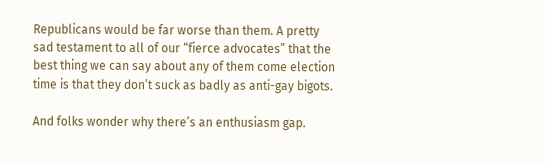Republicans would be far worse than them. A pretty sad testament to all of our “fierce advocates” that the best thing we can say about any of them come election time is that they don’t suck as badly as anti-gay bigots.

And folks wonder why there’s an enthusiasm gap.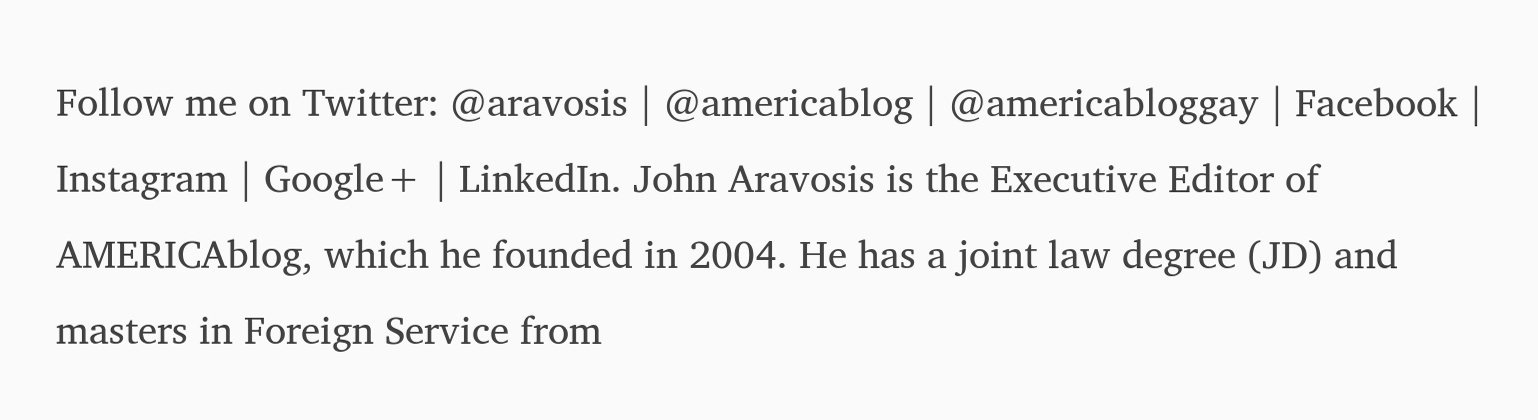Follow me on Twitter: @aravosis | @americablog | @americabloggay | Facebook | Instagram | Google+ | LinkedIn. John Aravosis is the Executive Editor of AMERICAblog, which he founded in 2004. He has a joint law degree (JD) and masters in Foreign Service from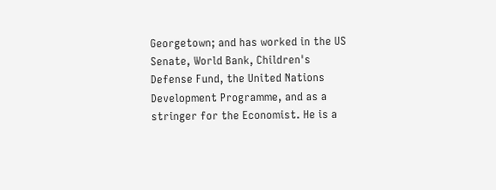Georgetown; and has worked in the US Senate, World Bank, Children's Defense Fund, the United Nations Development Programme, and as a stringer for the Economist. He is a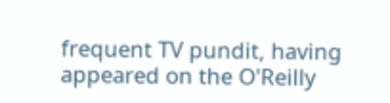frequent TV pundit, having appeared on the O'Reilly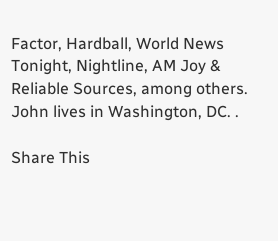Factor, Hardball, World News Tonight, Nightline, AM Joy & Reliable Sources, among others. John lives in Washington, DC. .

Share This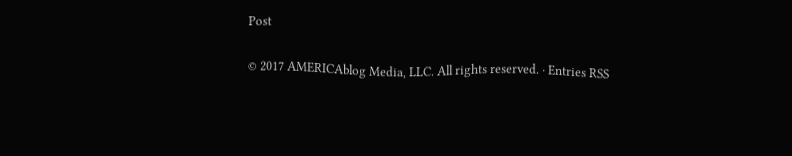Post

© 2017 AMERICAblog Media, LLC. All rights reserved. · Entries RSS